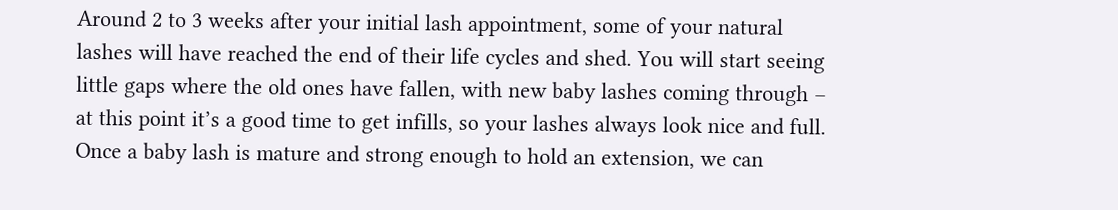Around 2 to 3 weeks after your initial lash appointment, some of your natural lashes will have reached the end of their life cycles and shed. You will start seeing little gaps where the old ones have fallen, with new baby lashes coming through – at this point it’s a good time to get infills, so your lashes always look nice and full. Once a baby lash is mature and strong enough to hold an extension, we can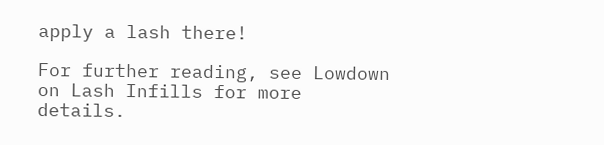apply a lash there!

For further reading, see Lowdown on Lash Infills for more details.